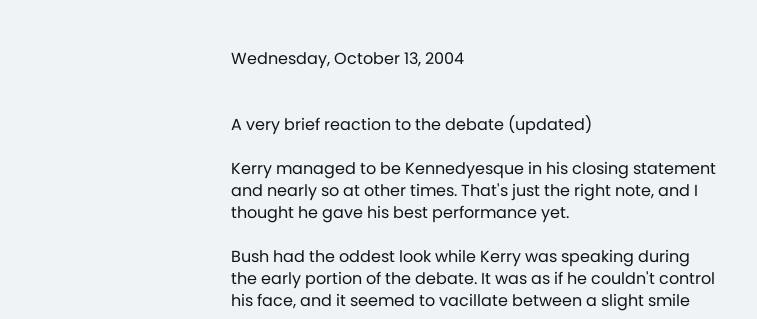Wednesday, October 13, 2004


A very brief reaction to the debate (updated)

Kerry managed to be Kennedyesque in his closing statement and nearly so at other times. That's just the right note, and I thought he gave his best performance yet.

Bush had the oddest look while Kerry was speaking during the early portion of the debate. It was as if he couldn't control his face, and it seemed to vacillate between a slight smile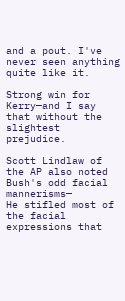and a pout. I've never seen anything quite like it.

Strong win for Kerry—and I say that without the slightest prejudice.

Scott Lindlaw of the AP also noted Bush's odd facial mannerisms—
He stifled most of the facial expressions that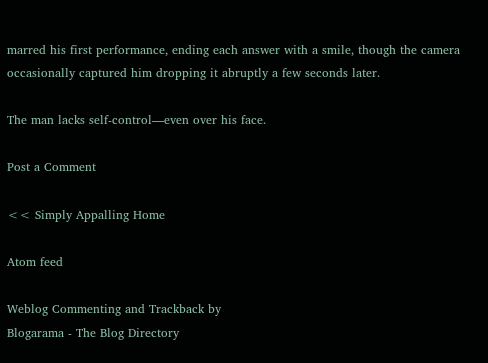marred his first performance, ending each answer with a smile, though the camera occasionally captured him dropping it abruptly a few seconds later.

The man lacks self-control—even over his face.

Post a Comment

<< Simply Appalling Home

Atom feed

Weblog Commenting and Trackback by
Blogarama - The Blog Directory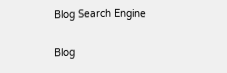Blog Search Engine

Blog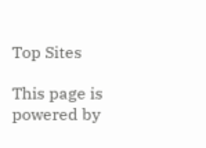Top Sites

This page is powered by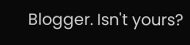Blogger. Isn't yours?